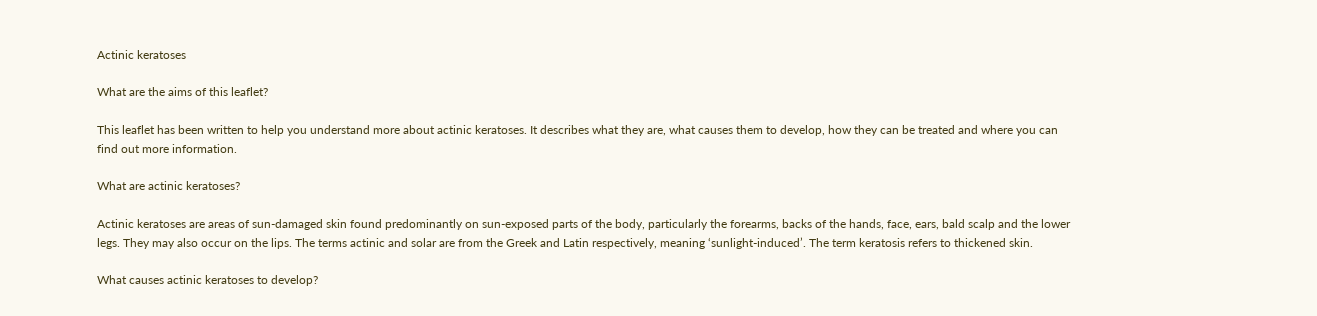Actinic keratoses

What are the aims of this leaflet?

This leaflet has been written to help you understand more about actinic keratoses. It describes what they are, what causes them to develop, how they can be treated and where you can find out more information.

What are actinic keratoses?

Actinic keratoses are areas of sun-damaged skin found predominantly on sun-exposed parts of the body, particularly the forearms, backs of the hands, face, ears, bald scalp and the lower legs. They may also occur on the lips. The terms actinic and solar are from the Greek and Latin respectively, meaning ‘sunlight-induced’. The term keratosis refers to thickened skin.

What causes actinic keratoses to develop?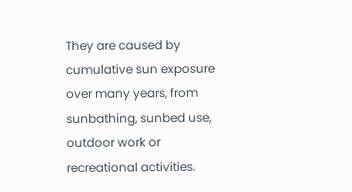They are caused by cumulative sun exposure over many years, from sunbathing, sunbed use, outdoor work or recreational activities.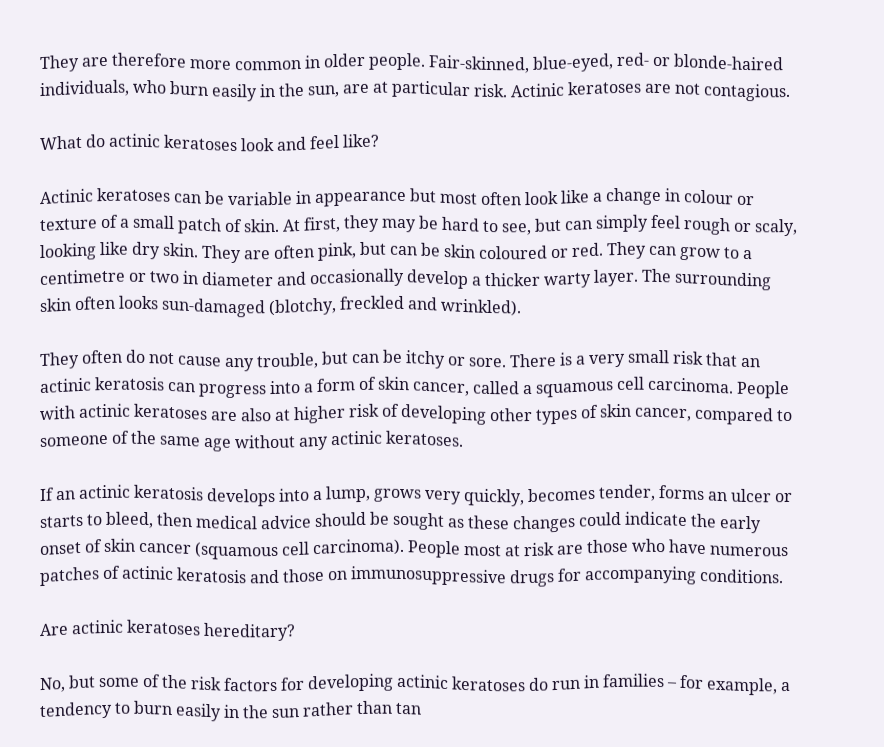They are therefore more common in older people. Fair-skinned, blue-eyed, red- or blonde-haired individuals, who burn easily in the sun, are at particular risk. Actinic keratoses are not contagious.

What do actinic keratoses look and feel like?

Actinic keratoses can be variable in appearance but most often look like a change in colour or texture of a small patch of skin. At first, they may be hard to see, but can simply feel rough or scaly, looking like dry skin. They are often pink, but can be skin coloured or red. They can grow to a centimetre or two in diameter and occasionally develop a thicker warty layer. The surrounding skin often looks sun-damaged (blotchy, freckled and wrinkled).

They often do not cause any trouble, but can be itchy or sore. There is a very small risk that an actinic keratosis can progress into a form of skin cancer, called a squamous cell carcinoma. People with actinic keratoses are also at higher risk of developing other types of skin cancer, compared to someone of the same age without any actinic keratoses.

If an actinic keratosis develops into a lump, grows very quickly, becomes tender, forms an ulcer or starts to bleed, then medical advice should be sought as these changes could indicate the early onset of skin cancer (squamous cell carcinoma). People most at risk are those who have numerous patches of actinic keratosis and those on immunosuppressive drugs for accompanying conditions.

Are actinic keratoses hereditary?

No, but some of the risk factors for developing actinic keratoses do run in families – for example, a tendency to burn easily in the sun rather than tan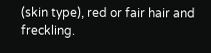(skin type), red or fair hair and freckling.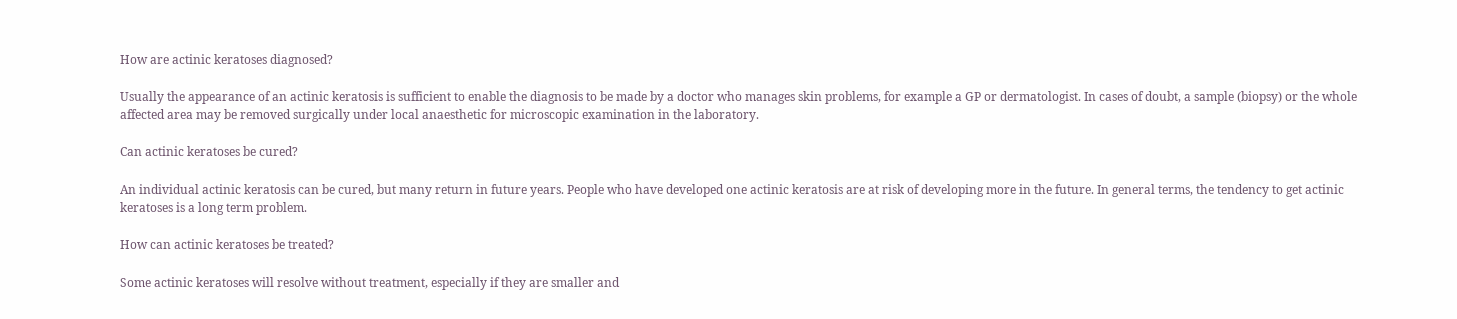How are actinic keratoses diagnosed?

Usually the appearance of an actinic keratosis is sufficient to enable the diagnosis to be made by a doctor who manages skin problems, for example a GP or dermatologist. In cases of doubt, a sample (biopsy) or the whole affected area may be removed surgically under local anaesthetic for microscopic examination in the laboratory.

Can actinic keratoses be cured?

An individual actinic keratosis can be cured, but many return in future years. People who have developed one actinic keratosis are at risk of developing more in the future. In general terms, the tendency to get actinic keratoses is a long term problem.

How can actinic keratoses be treated?

Some actinic keratoses will resolve without treatment, especially if they are smaller and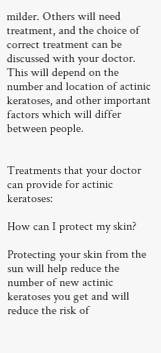milder. Others will need treatment, and the choice of correct treatment can be discussed with your doctor. This will depend on the number and location of actinic keratoses, and other important factors which will differ between people.


Treatments that your doctor can provide for actinic keratoses:

How can I protect my skin?

Protecting your skin from the sun will help reduce the number of new actinic keratoses you get and will reduce the risk of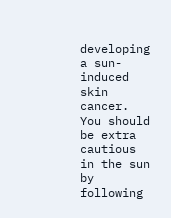developing a sun-induced skin cancer. You should be extra cautious in the sun by following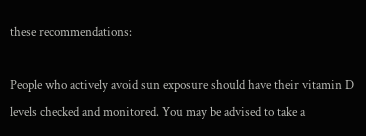these recommendations:

People who actively avoid sun exposure should have their vitamin D levels checked and monitored. You may be advised to take a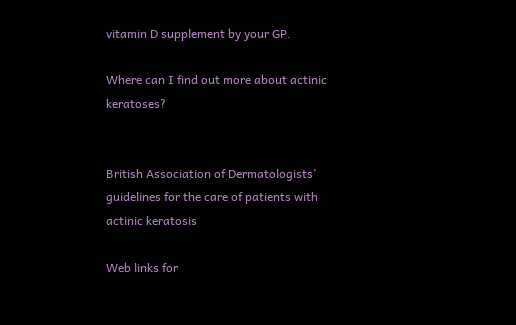vitamin D supplement by your GP.

Where can I find out more about actinic keratoses?


British Association of Dermatologists’ guidelines for the care of patients with actinic keratosis

Web links for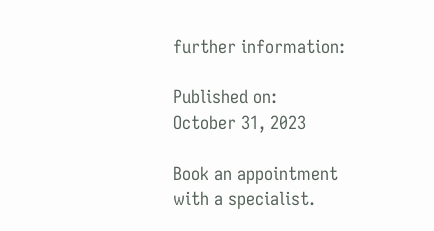further information:

Published on:
October 31, 2023

Book an appointment with a specialist.